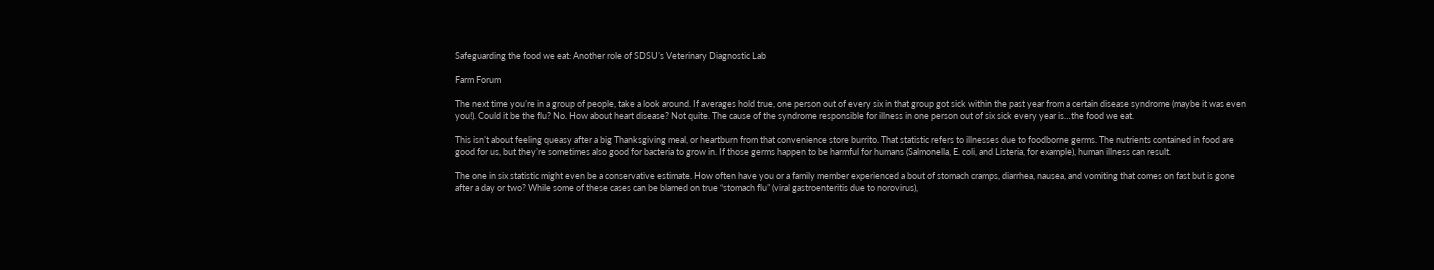Safeguarding the food we eat: Another role of SDSU’s Veterinary Diagnostic Lab

Farm Forum

The next time you’re in a group of people, take a look around. If averages hold true, one person out of every six in that group got sick within the past year from a certain disease syndrome (maybe it was even you!). Could it be the flu? No. How about heart disease? Not quite. The cause of the syndrome responsible for illness in one person out of six sick every year is…the food we eat.

This isn’t about feeling queasy after a big Thanksgiving meal, or heartburn from that convenience store burrito. That statistic refers to illnesses due to foodborne germs. The nutrients contained in food are good for us, but they’re sometimes also good for bacteria to grow in. If those germs happen to be harmful for humans (Salmonella, E. coli, and Listeria, for example), human illness can result.

The one in six statistic might even be a conservative estimate. How often have you or a family member experienced a bout of stomach cramps, diarrhea, nausea, and vomiting that comes on fast but is gone after a day or two? While some of these cases can be blamed on true “stomach flu” (viral gastroenteritis due to norovirus),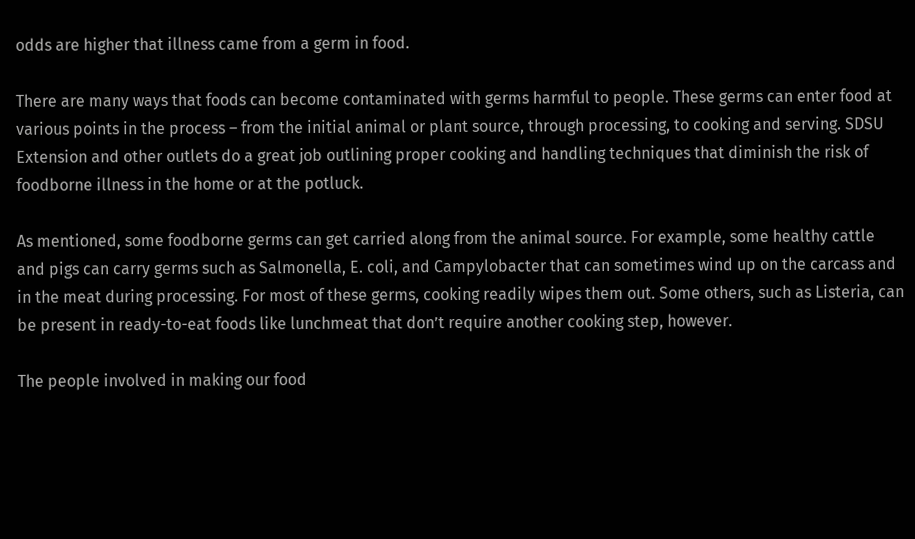odds are higher that illness came from a germ in food.

There are many ways that foods can become contaminated with germs harmful to people. These germs can enter food at various points in the process – from the initial animal or plant source, through processing, to cooking and serving. SDSU Extension and other outlets do a great job outlining proper cooking and handling techniques that diminish the risk of foodborne illness in the home or at the potluck.

As mentioned, some foodborne germs can get carried along from the animal source. For example, some healthy cattle and pigs can carry germs such as Salmonella, E. coli, and Campylobacter that can sometimes wind up on the carcass and in the meat during processing. For most of these germs, cooking readily wipes them out. Some others, such as Listeria, can be present in ready-to-eat foods like lunchmeat that don’t require another cooking step, however.

The people involved in making our food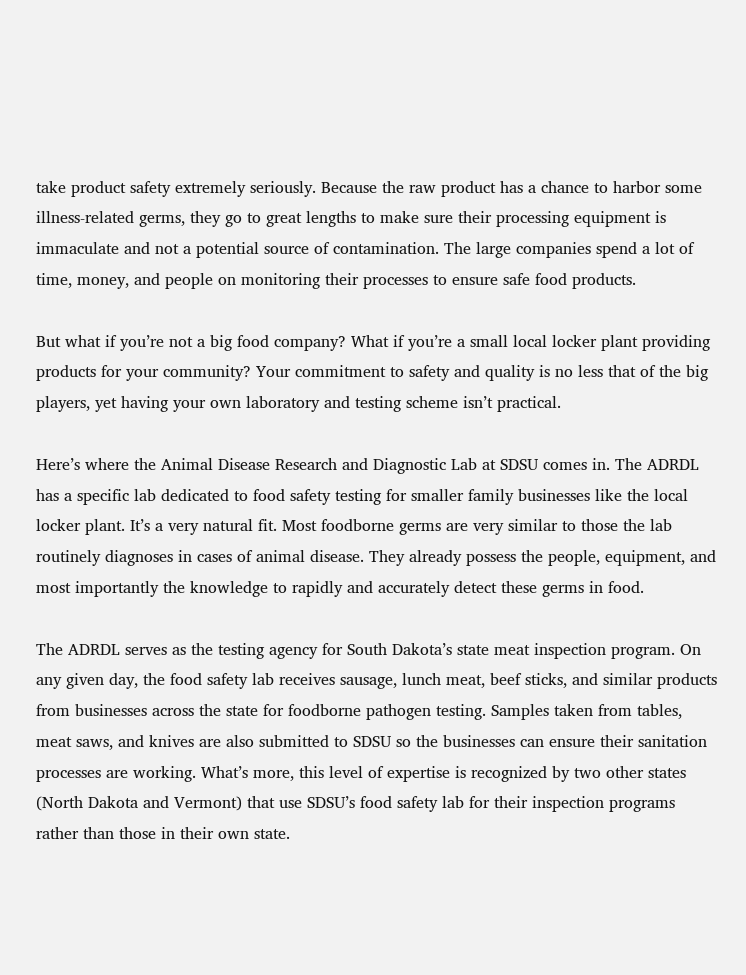take product safety extremely seriously. Because the raw product has a chance to harbor some illness-related germs, they go to great lengths to make sure their processing equipment is immaculate and not a potential source of contamination. The large companies spend a lot of time, money, and people on monitoring their processes to ensure safe food products.

But what if you’re not a big food company? What if you’re a small local locker plant providing products for your community? Your commitment to safety and quality is no less that of the big players, yet having your own laboratory and testing scheme isn’t practical.

Here’s where the Animal Disease Research and Diagnostic Lab at SDSU comes in. The ADRDL has a specific lab dedicated to food safety testing for smaller family businesses like the local locker plant. It’s a very natural fit. Most foodborne germs are very similar to those the lab routinely diagnoses in cases of animal disease. They already possess the people, equipment, and most importantly the knowledge to rapidly and accurately detect these germs in food.

The ADRDL serves as the testing agency for South Dakota’s state meat inspection program. On any given day, the food safety lab receives sausage, lunch meat, beef sticks, and similar products from businesses across the state for foodborne pathogen testing. Samples taken from tables, meat saws, and knives are also submitted to SDSU so the businesses can ensure their sanitation processes are working. What’s more, this level of expertise is recognized by two other states (North Dakota and Vermont) that use SDSU’s food safety lab for their inspection programs rather than those in their own state.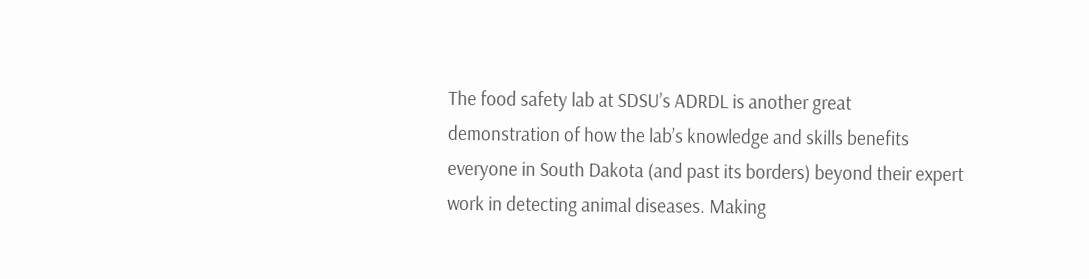The food safety lab at SDSU’s ADRDL is another great demonstration of how the lab’s knowledge and skills benefits everyone in South Dakota (and past its borders) beyond their expert work in detecting animal diseases. Making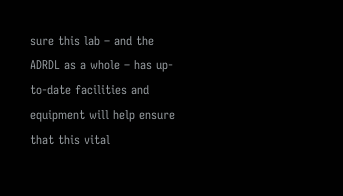sure this lab – and the ADRDL as a whole – has up-to-date facilities and equipment will help ensure that this vital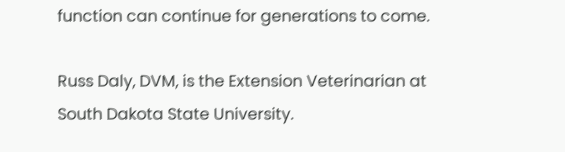function can continue for generations to come.

Russ Daly, DVM, is the Extension Veterinarian at South Dakota State University.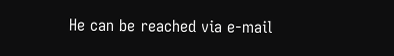He can be reached via e-mail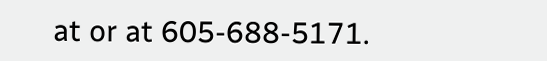at or at 605-688-5171.